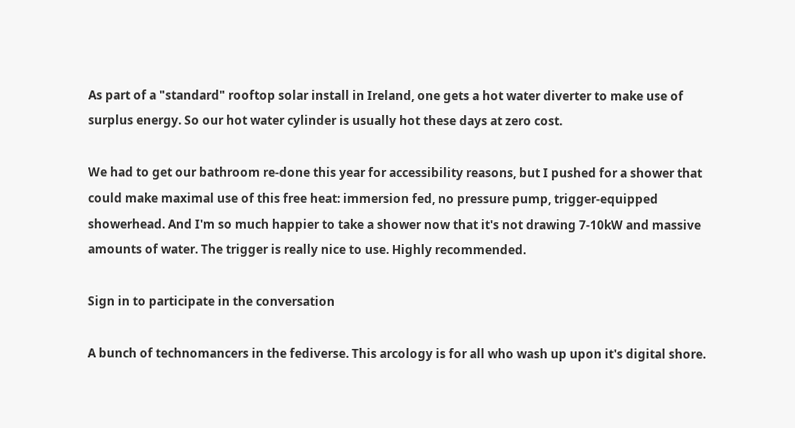As part of a "standard" rooftop solar install in Ireland, one gets a hot water diverter to make use of surplus energy. So our hot water cylinder is usually hot these days at zero cost.

We had to get our bathroom re-done this year for accessibility reasons, but I pushed for a shower that could make maximal use of this free heat: immersion fed, no pressure pump, trigger-equipped showerhead. And I'm so much happier to take a shower now that it's not drawing 7-10kW and massive amounts of water. The trigger is really nice to use. Highly recommended.

Sign in to participate in the conversation

A bunch of technomancers in the fediverse. This arcology is for all who wash up upon it's digital shore.